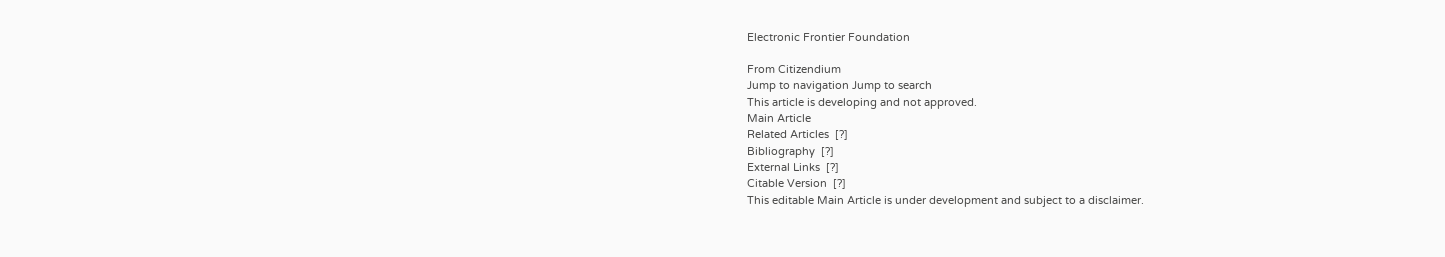Electronic Frontier Foundation

From Citizendium
Jump to navigation Jump to search
This article is developing and not approved.
Main Article
Related Articles  [?]
Bibliography  [?]
External Links  [?]
Citable Version  [?]
This editable Main Article is under development and subject to a disclaimer.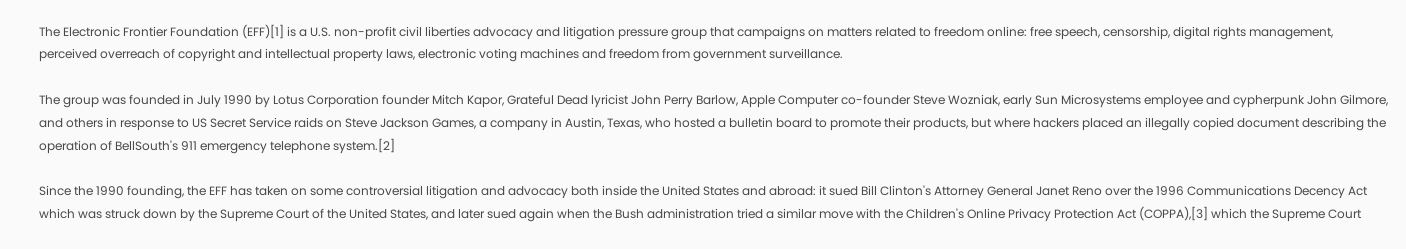The Electronic Frontier Foundation (EFF)[1] is a U.S. non-profit civil liberties advocacy and litigation pressure group that campaigns on matters related to freedom online: free speech, censorship, digital rights management, perceived overreach of copyright and intellectual property laws, electronic voting machines and freedom from government surveillance.

The group was founded in July 1990 by Lotus Corporation founder Mitch Kapor, Grateful Dead lyricist John Perry Barlow, Apple Computer co-founder Steve Wozniak, early Sun Microsystems employee and cypherpunk John Gilmore, and others in response to US Secret Service raids on Steve Jackson Games, a company in Austin, Texas, who hosted a bulletin board to promote their products, but where hackers placed an illegally copied document describing the operation of BellSouth's 911 emergency telephone system.[2]

Since the 1990 founding, the EFF has taken on some controversial litigation and advocacy both inside the United States and abroad: it sued Bill Clinton's Attorney General Janet Reno over the 1996 Communications Decency Act which was struck down by the Supreme Court of the United States, and later sued again when the Bush administration tried a similar move with the Children's Online Privacy Protection Act (COPPA),[3] which the Supreme Court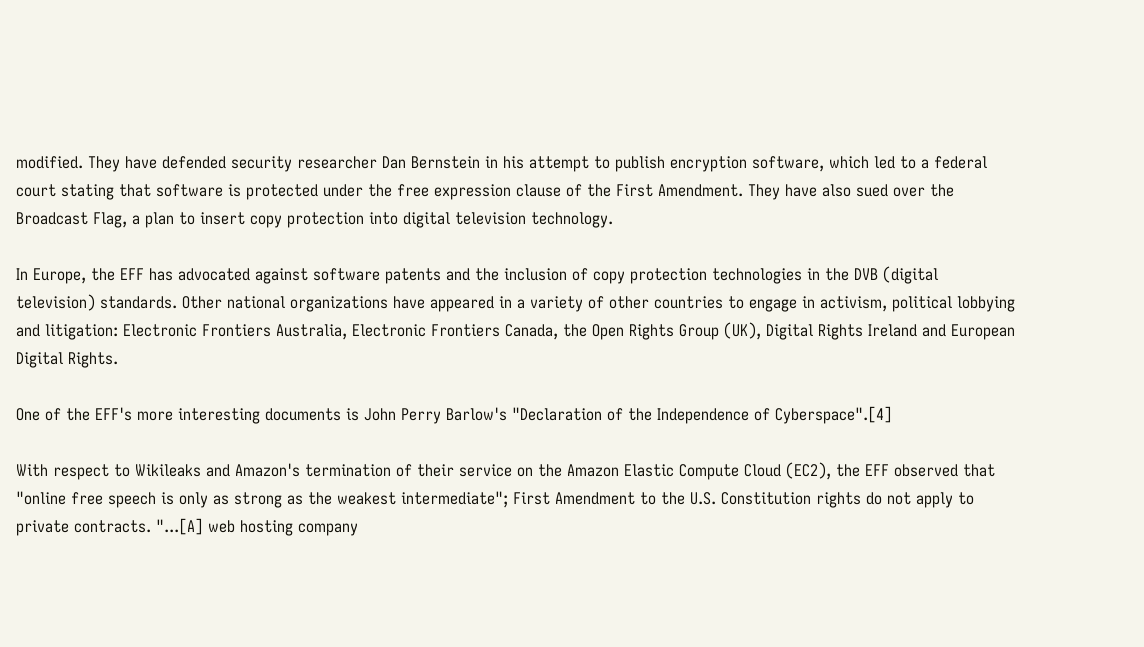modified. They have defended security researcher Dan Bernstein in his attempt to publish encryption software, which led to a federal court stating that software is protected under the free expression clause of the First Amendment. They have also sued over the Broadcast Flag, a plan to insert copy protection into digital television technology.

In Europe, the EFF has advocated against software patents and the inclusion of copy protection technologies in the DVB (digital television) standards. Other national organizations have appeared in a variety of other countries to engage in activism, political lobbying and litigation: Electronic Frontiers Australia, Electronic Frontiers Canada, the Open Rights Group (UK), Digital Rights Ireland and European Digital Rights.

One of the EFF's more interesting documents is John Perry Barlow's "Declaration of the Independence of Cyberspace".[4]

With respect to Wikileaks and Amazon's termination of their service on the Amazon Elastic Compute Cloud (EC2), the EFF observed that "online free speech is only as strong as the weakest intermediate"; First Amendment to the U.S. Constitution rights do not apply to private contracts. "...[A] web hosting company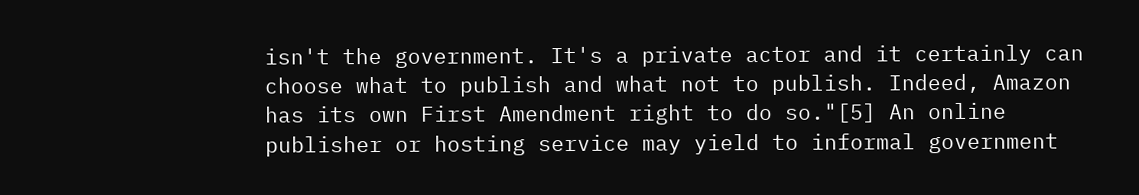isn't the government. It's a private actor and it certainly can choose what to publish and what not to publish. Indeed, Amazon has its own First Amendment right to do so."[5] An online publisher or hosting service may yield to informal government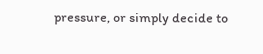pressure, or simply decide to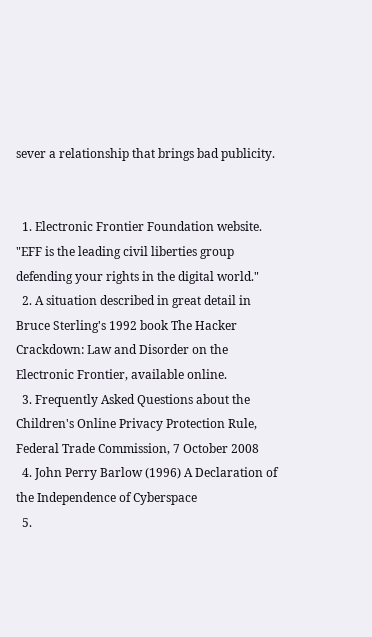sever a relationship that brings bad publicity.


  1. Electronic Frontier Foundation website. "EFF is the leading civil liberties group defending your rights in the digital world."
  2. A situation described in great detail in Bruce Sterling's 1992 book The Hacker Crackdown: Law and Disorder on the Electronic Frontier, available online.
  3. Frequently Asked Questions about the Children's Online Privacy Protection Rule, Federal Trade Commission, 7 October 2008
  4. John Perry Barlow (1996) A Declaration of the Independence of Cyberspace
  5.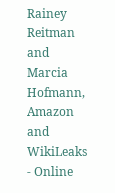Rainey Reitman and Marcia Hofmann, Amazon and WikiLeaks - Online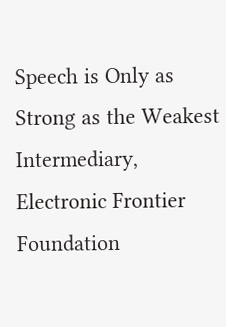Speech is Only as Strong as the Weakest Intermediary, Electronic Frontier Foundation